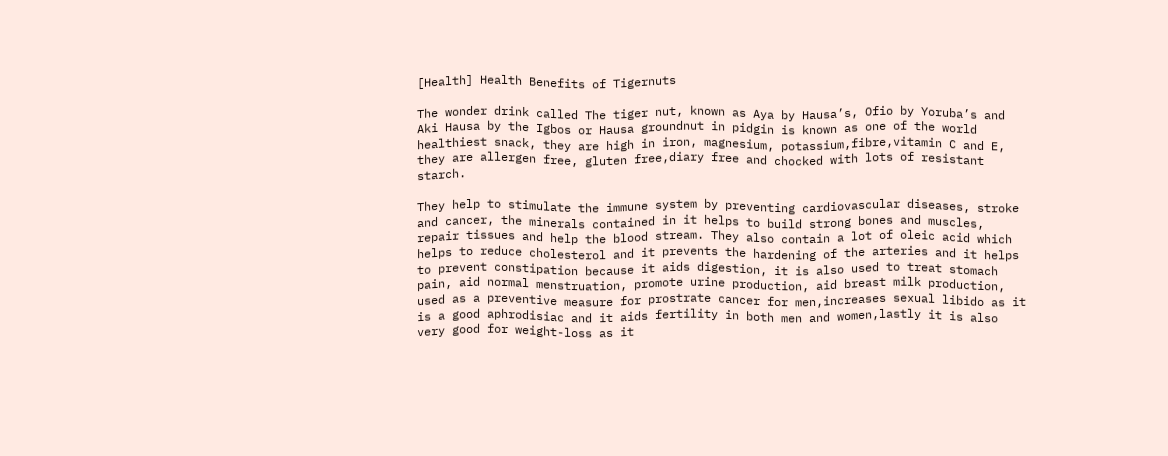[Health] Health Benefits of Tigernuts

The wonder drink called The tiger nut, known as Aya by Hausa’s, Ofio by Yoruba’s and Aki Hausa by the Igbos or Hausa groundnut in pidgin is known as one of the world healthiest snack, they are high in iron, magnesium, potassium,fibre,vitamin C and E, they are allergen free, gluten free,diary free and chocked with lots of resistant starch.

They help to stimulate the immune system by preventing cardiovascular diseases, stroke and cancer, the minerals contained in it helps to build strong bones and muscles, repair tissues and help the blood stream. They also contain a lot of oleic acid which helps to reduce cholesterol and it prevents the hardening of the arteries and it helps to prevent constipation because it aids digestion, it is also used to treat stomach pain, aid normal menstruation, promote urine production, aid breast milk production, used as a preventive measure for prostrate cancer for men,increases sexual libido as it is a good aphrodisiac and it aids fertility in both men and women,lastly it is also very good for weight-loss as it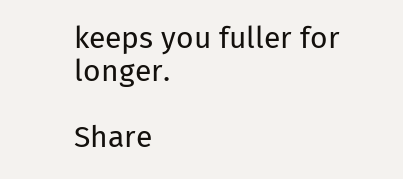keeps you fuller for longer.

Share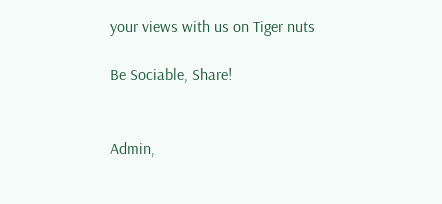your views with us on Tiger nuts

Be Sociable, Share!


Admin,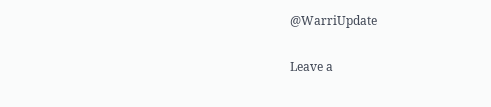@WarriUpdate

Leave a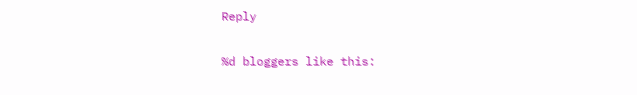Reply

%d bloggers like this: